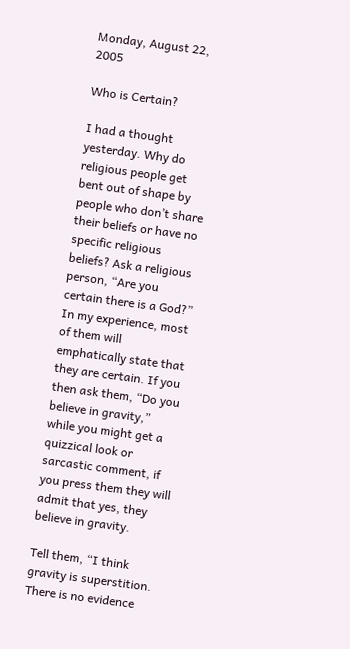Monday, August 22, 2005

Who is Certain?

I had a thought yesterday. Why do religious people get bent out of shape by people who don’t share their beliefs or have no specific religious beliefs? Ask a religious person, “Are you certain there is a God?” In my experience, most of them will emphatically state that they are certain. If you then ask them, “Do you believe in gravity,” while you might get a quizzical look or sarcastic comment, if you press them they will admit that yes, they believe in gravity.

Tell them, “I think gravity is superstition. There is no evidence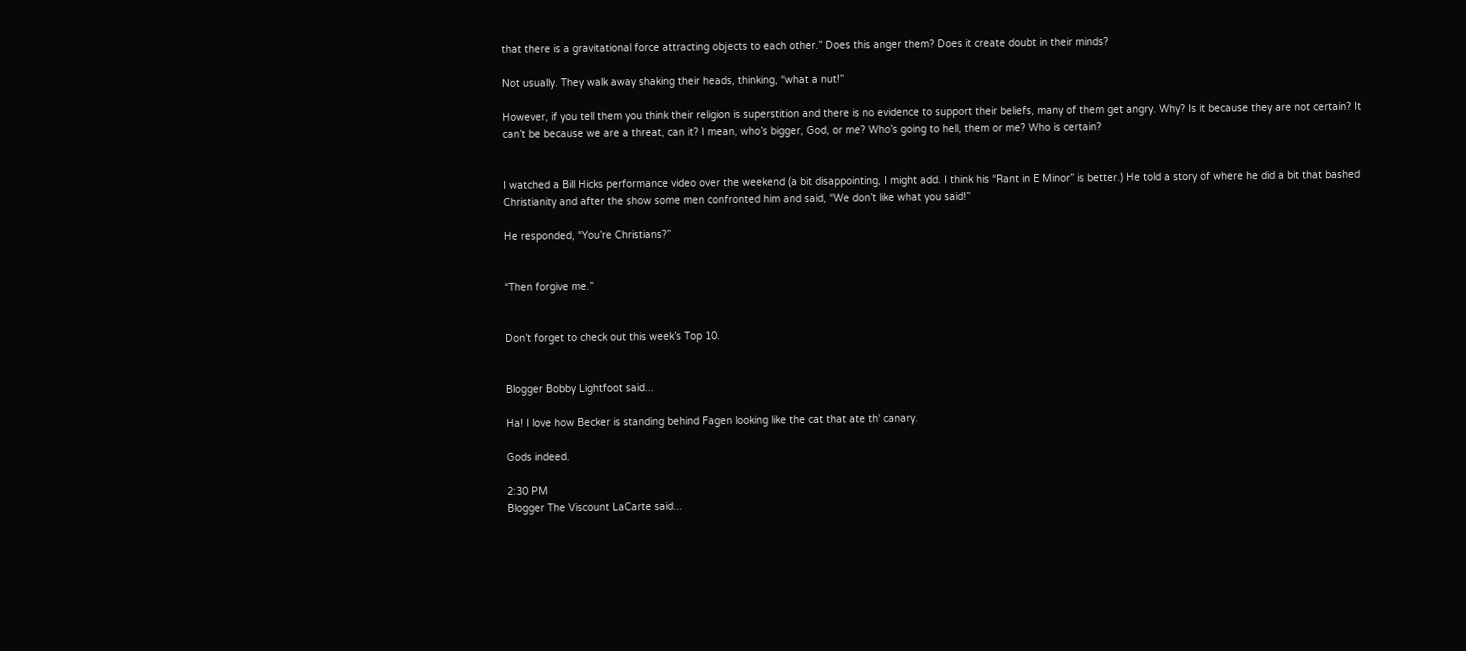that there is a gravitational force attracting objects to each other.” Does this anger them? Does it create doubt in their minds?

Not usually. They walk away shaking their heads, thinking, “what a nut!”

However, if you tell them you think their religion is superstition and there is no evidence to support their beliefs, many of them get angry. Why? Is it because they are not certain? It can’t be because we are a threat, can it? I mean, who’s bigger, God, or me? Who’s going to hell, them or me? Who is certain?


I watched a Bill Hicks performance video over the weekend (a bit disappointing, I might add. I think his “Rant in E Minor” is better.) He told a story of where he did a bit that bashed Christianity and after the show some men confronted him and said, “We don’t like what you said!”

He responded, “You’re Christians?”


“Then forgive me.”


Don’t forget to check out this week’s Top 10.


Blogger Bobby Lightfoot said...

Ha! I love how Becker is standing behind Fagen looking like the cat that ate th' canary.

Gods indeed.

2:30 PM
Blogger The Viscount LaCarte said...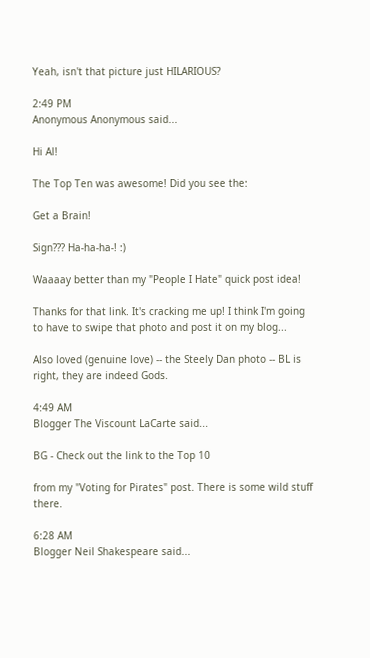Yeah, isn't that picture just HILARIOUS?

2:49 PM
Anonymous Anonymous said...

Hi Al!

The Top Ten was awesome! Did you see the:

Get a Brain!

Sign??? Ha-ha-ha-! :)

Waaaay better than my "People I Hate" quick post idea!

Thanks for that link. It's cracking me up! I think I'm going to have to swipe that photo and post it on my blog...

Also loved (genuine love) -- the Steely Dan photo -- BL is right, they are indeed Gods.

4:49 AM
Blogger The Viscount LaCarte said...

BG - Check out the link to the Top 10

from my "Voting for Pirates" post. There is some wild stuff there.

6:28 AM
Blogger Neil Shakespeare said...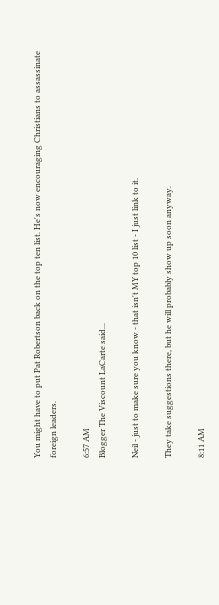You might have to put Pat Robertson back on the top ten list. He's now encouraging Christians to assassinate foreign leaders.

6:57 AM
Blogger The Viscount LaCarte said...

Neil - just to make sure you know - that isn't MY top 10 list - I just link to it.

They take suggestions there, but he will probably show up soon anyway.

8:11 AM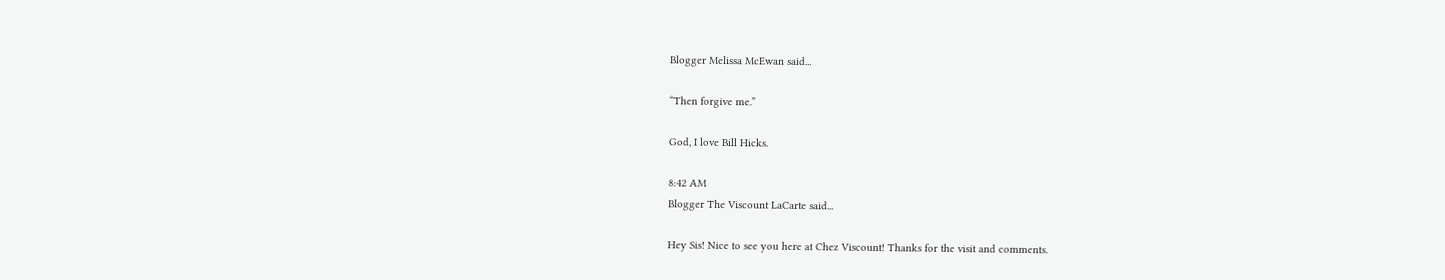Blogger Melissa McEwan said...

“Then forgive me.”

God, I love Bill Hicks.

8:42 AM
Blogger The Viscount LaCarte said...

Hey Sis! Nice to see you here at Chez Viscount! Thanks for the visit and comments.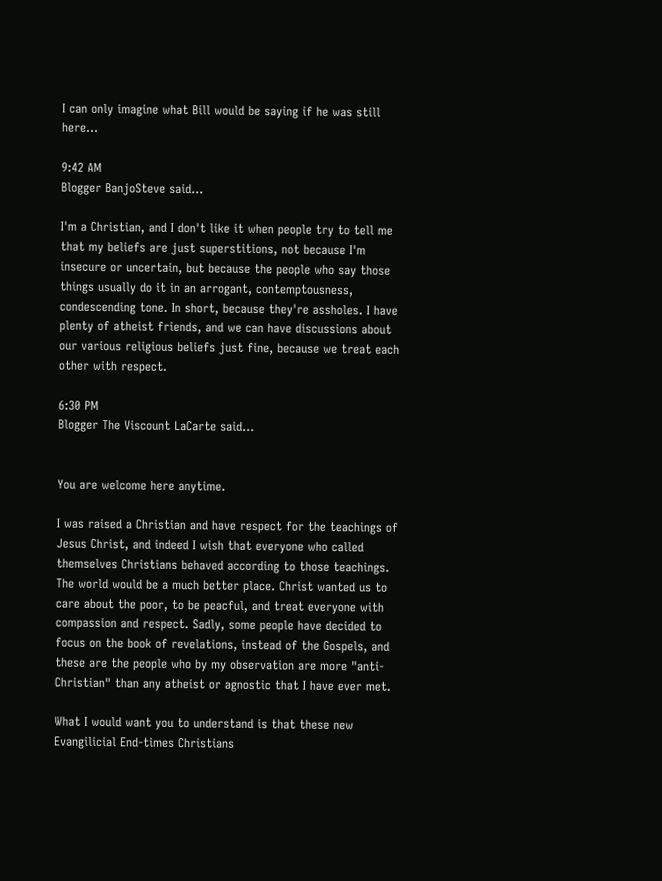I can only imagine what Bill would be saying if he was still here...

9:42 AM
Blogger BanjoSteve said...

I'm a Christian, and I don't like it when people try to tell me that my beliefs are just superstitions, not because I'm insecure or uncertain, but because the people who say those things usually do it in an arrogant, contemptousness, condescending tone. In short, because they're assholes. I have plenty of atheist friends, and we can have discussions about our various religious beliefs just fine, because we treat each other with respect.

6:30 PM
Blogger The Viscount LaCarte said...


You are welcome here anytime.

I was raised a Christian and have respect for the teachings of Jesus Christ, and indeed I wish that everyone who called themselves Christians behaved according to those teachings. The world would be a much better place. Christ wanted us to care about the poor, to be peacful, and treat everyone with compassion and respect. Sadly, some people have decided to focus on the book of revelations, instead of the Gospels, and these are the people who by my observation are more "anti-Christian" than any atheist or agnostic that I have ever met.

What I would want you to understand is that these new Evangilicial End-times Christians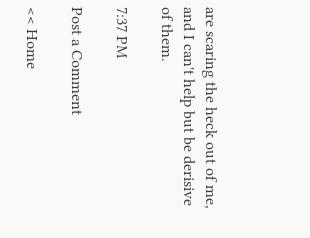are scaring the heck out of me, and I can't help but be derisive of them.

7:37 PM

Post a Comment

<< Home